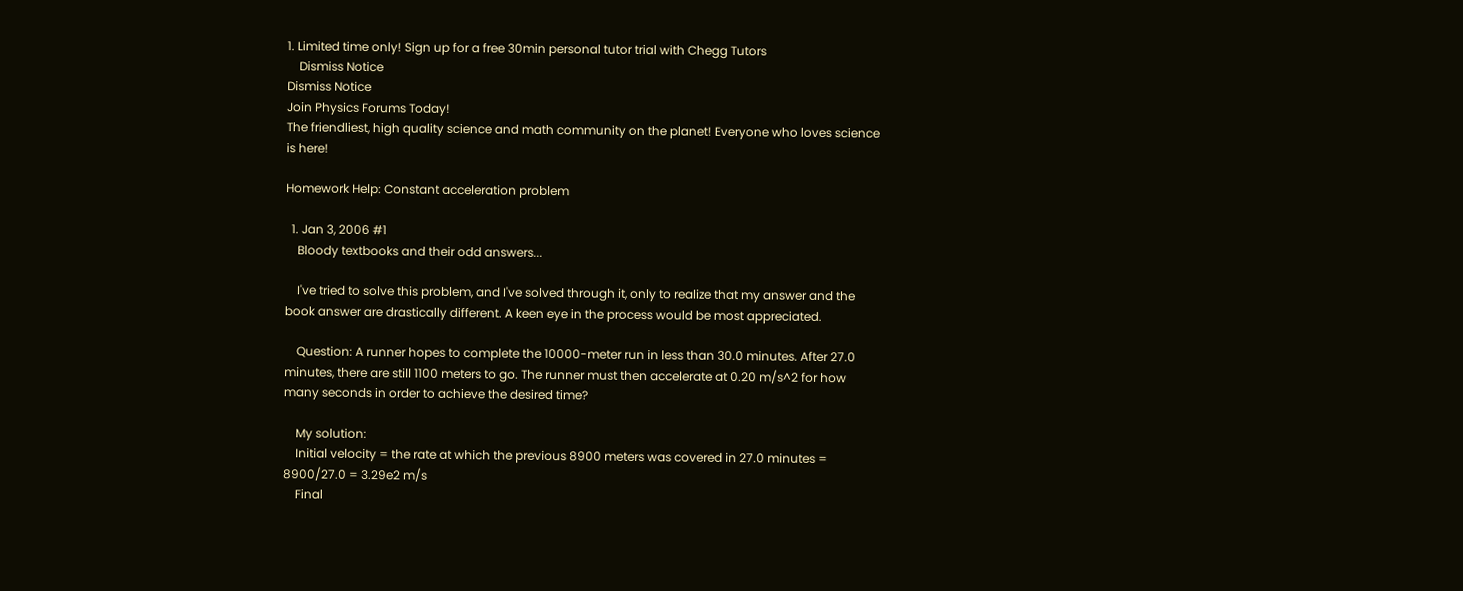1. Limited time only! Sign up for a free 30min personal tutor trial with Chegg Tutors
    Dismiss Notice
Dismiss Notice
Join Physics Forums Today!
The friendliest, high quality science and math community on the planet! Everyone who loves science is here!

Homework Help: Constant acceleration problem

  1. Jan 3, 2006 #1
    Bloody textbooks and their odd answers...

    I've tried to solve this problem, and I've solved through it, only to realize that my answer and the book answer are drastically different. A keen eye in the process would be most appreciated.

    Question: A runner hopes to complete the 10000-meter run in less than 30.0 minutes. After 27.0 minutes, there are still 1100 meters to go. The runner must then accelerate at 0.20 m/s^2 for how many seconds in order to achieve the desired time?

    My solution:
    Initial velocity = the rate at which the previous 8900 meters was covered in 27.0 minutes = 8900/27.0 = 3.29e2 m/s
    Final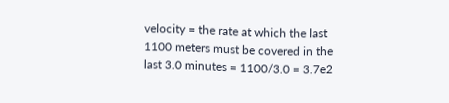velocity = the rate at which the last 1100 meters must be covered in the last 3.0 minutes = 1100/3.0 = 3.7e2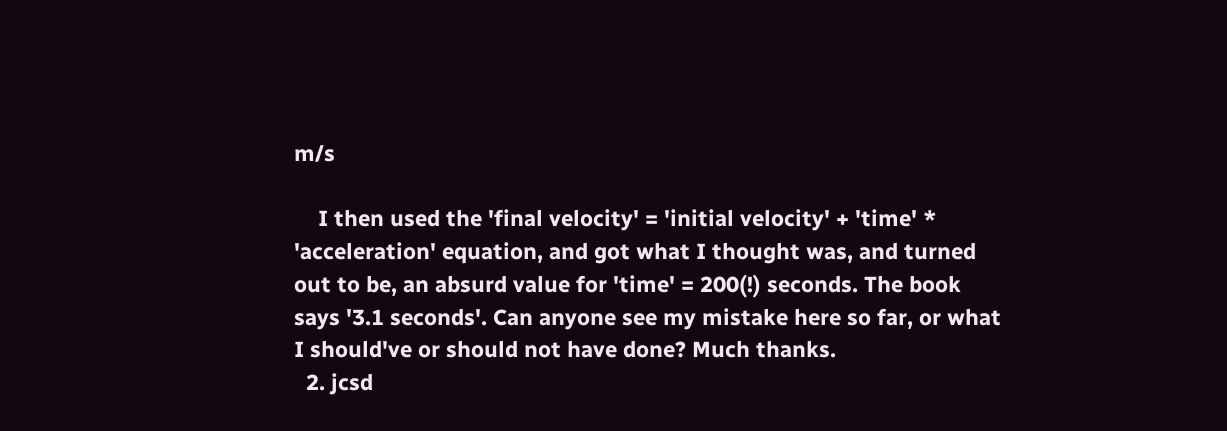m/s

    I then used the 'final velocity' = 'initial velocity' + 'time' * 'acceleration' equation, and got what I thought was, and turned out to be, an absurd value for 'time' = 200(!) seconds. The book says '3.1 seconds'. Can anyone see my mistake here so far, or what I should've or should not have done? Much thanks.
  2. jcsd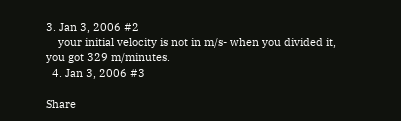3. Jan 3, 2006 #2
    your initial velocity is not in m/s- when you divided it, you got 329 m/minutes.
  4. Jan 3, 2006 #3

Share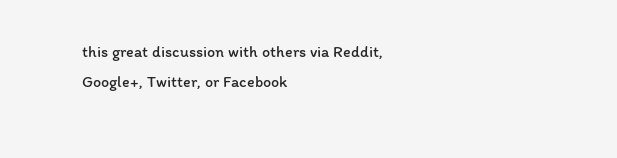this great discussion with others via Reddit, Google+, Twitter, or Facebook